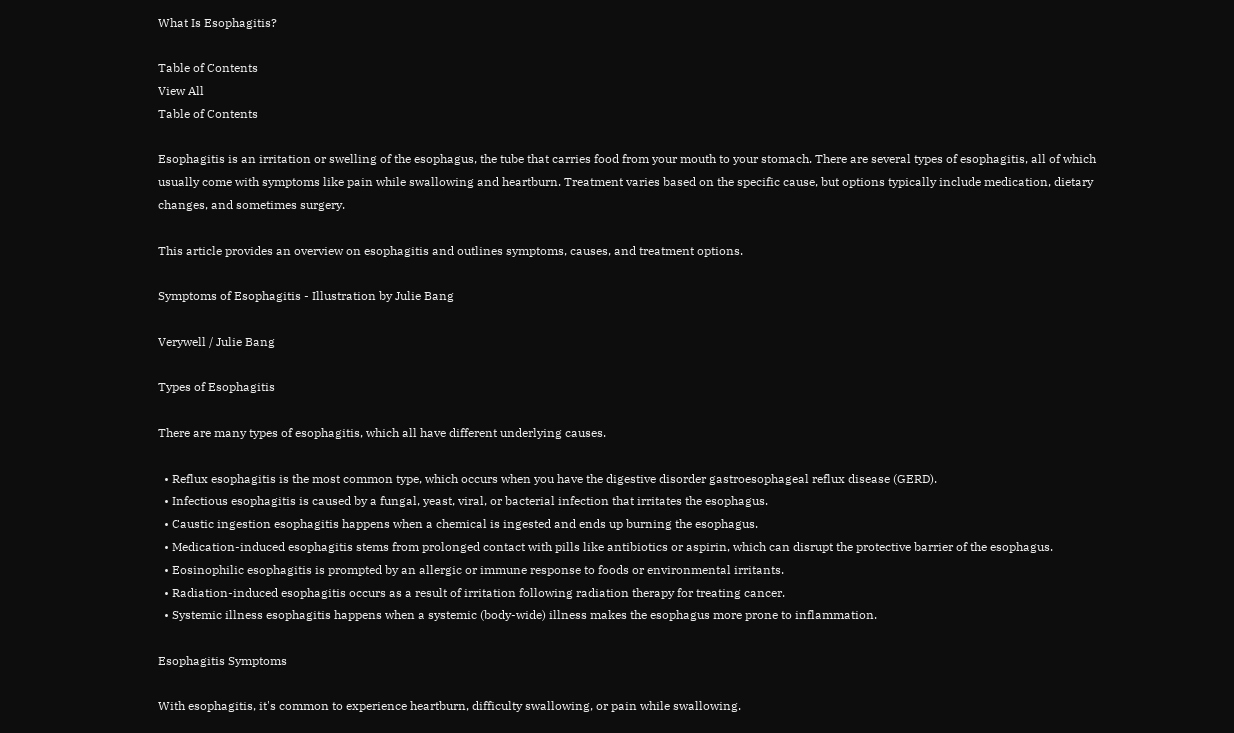What Is Esophagitis?

Table of Contents
View All
Table of Contents

Esophagitis is an irritation or swelling of the esophagus, the tube that carries food from your mouth to your stomach. There are several types of esophagitis, all of which usually come with symptoms like pain while swallowing and heartburn. Treatment varies based on the specific cause, but options typically include medication, dietary changes, and sometimes surgery.

This article provides an overview on esophagitis and outlines symptoms, causes, and treatment options.

Symptoms of Esophagitis - Illustration by Julie Bang

Verywell / Julie Bang

Types of Esophagitis

There are many types of esophagitis, which all have different underlying causes.

  • Reflux esophagitis is the most common type, which occurs when you have the digestive disorder gastroesophageal reflux disease (GERD).
  • Infectious esophagitis is caused by a fungal, yeast, viral, or bacterial infection that irritates the esophagus.
  • Caustic ingestion esophagitis happens when a chemical is ingested and ends up burning the esophagus.
  • Medication-induced esophagitis stems from prolonged contact with pills like antibiotics or aspirin, which can disrupt the protective barrier of the esophagus.
  • Eosinophilic esophagitis is prompted by an allergic or immune response to foods or environmental irritants.
  • Radiation-induced esophagitis occurs as a result of irritation following radiation therapy for treating cancer.
  • Systemic illness esophagitis happens when a systemic (body-wide) illness makes the esophagus more prone to inflammation.

Esophagitis Symptoms

With esophagitis, it's common to experience heartburn, difficulty swallowing, or pain while swallowing.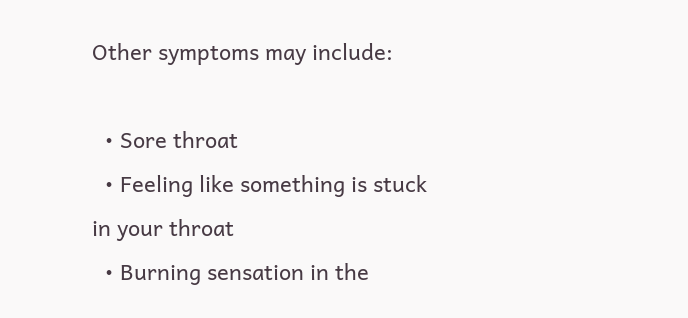Other symptoms may include:

  • Sore throat
  • Feeling like something is stuck in your throat
  • Burning sensation in the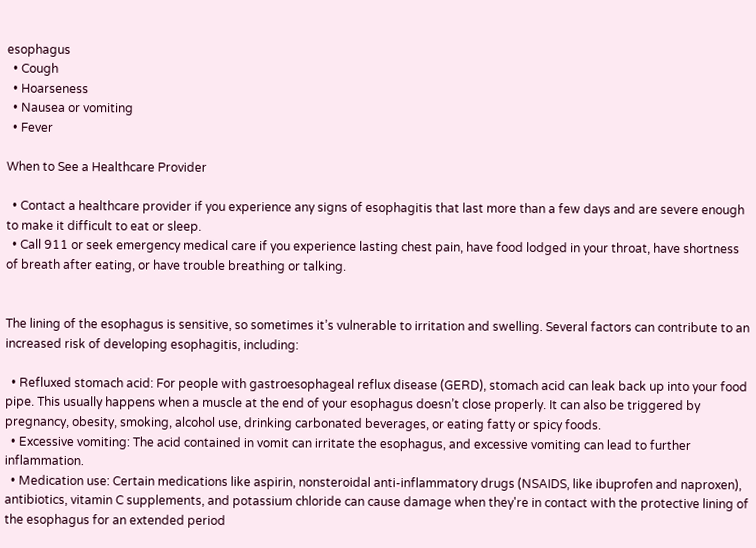esophagus
  • Cough
  • Hoarseness
  • Nausea or vomiting
  • Fever

When to See a Healthcare Provider

  • Contact a healthcare provider if you experience any signs of esophagitis that last more than a few days and are severe enough to make it difficult to eat or sleep.
  • Call 911 or seek emergency medical care if you experience lasting chest pain, have food lodged in your throat, have shortness of breath after eating, or have trouble breathing or talking.


The lining of the esophagus is sensitive, so sometimes it’s vulnerable to irritation and swelling. Several factors can contribute to an increased risk of developing esophagitis, including:

  • Refluxed stomach acid: For people with gastroesophageal reflux disease (GERD), stomach acid can leak back up into your food pipe. This usually happens when a muscle at the end of your esophagus doesn’t close properly. It can also be triggered by pregnancy, obesity, smoking, alcohol use, drinking carbonated beverages, or eating fatty or spicy foods.
  • Excessive vomiting: The acid contained in vomit can irritate the esophagus, and excessive vomiting can lead to further inflammation.
  • Medication use: Certain medications like aspirin, nonsteroidal anti-inflammatory drugs (NSAIDS, like ibuprofen and naproxen), antibiotics, vitamin C supplements, and potassium chloride can cause damage when they're in contact with the protective lining of the esophagus for an extended period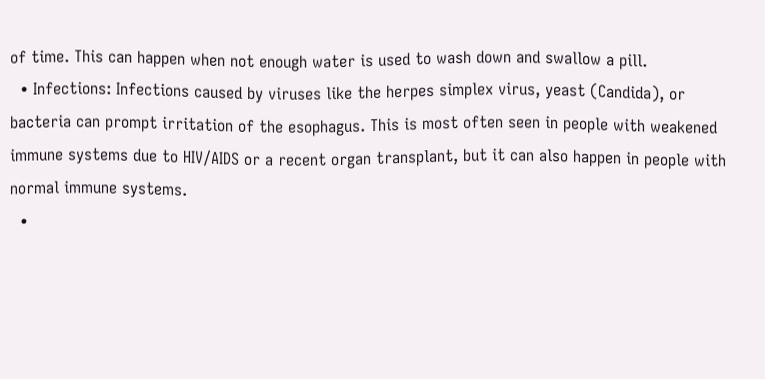of time. This can happen when not enough water is used to wash down and swallow a pill.
  • Infections: Infections caused by viruses like the herpes simplex virus, yeast (Candida), or bacteria can prompt irritation of the esophagus. This is most often seen in people with weakened immune systems due to HIV/AIDS or a recent organ transplant, but it can also happen in people with normal immune systems.
  •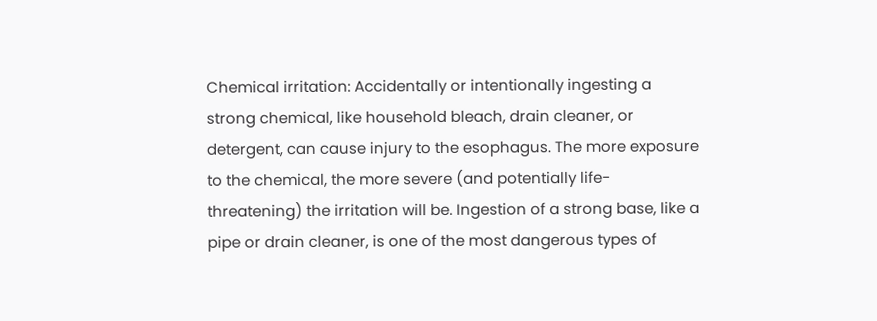Chemical irritation: Accidentally or intentionally ingesting a strong chemical, like household bleach, drain cleaner, or detergent, can cause injury to the esophagus. The more exposure to the chemical, the more severe (and potentially life-threatening) the irritation will be. Ingestion of a strong base, like a pipe or drain cleaner, is one of the most dangerous types of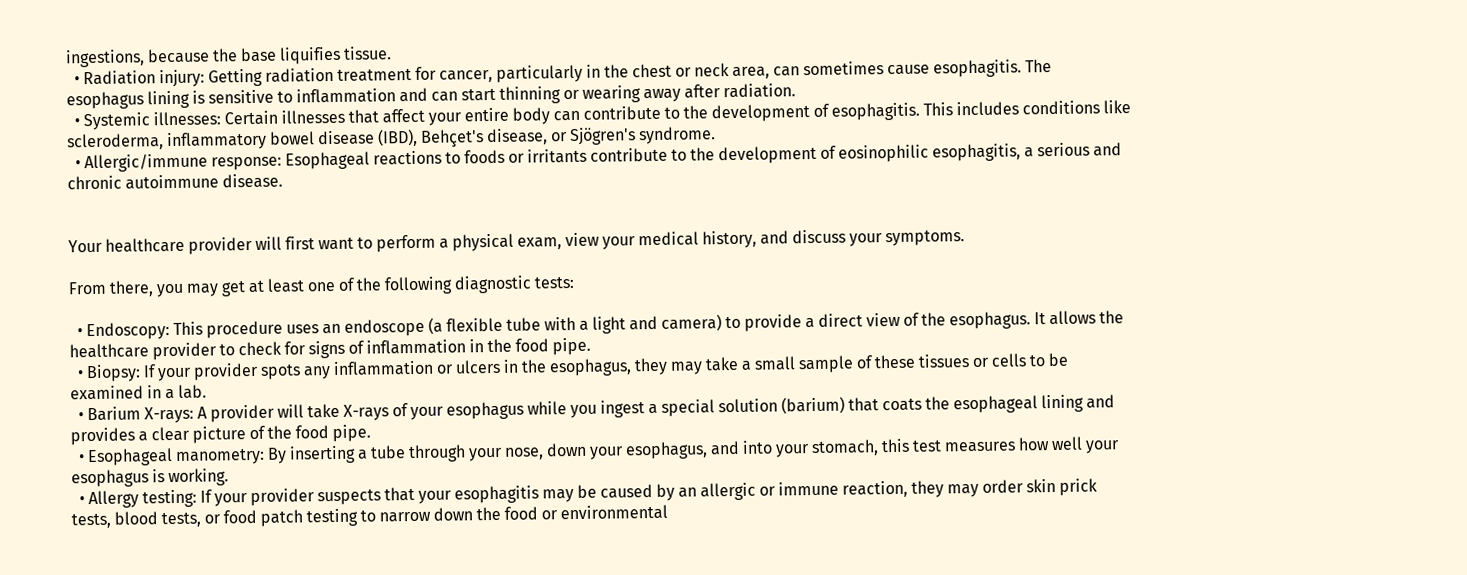ingestions, because the base liquifies tissue.
  • Radiation injury: Getting radiation treatment for cancer, particularly in the chest or neck area, can sometimes cause esophagitis. The esophagus lining is sensitive to inflammation and can start thinning or wearing away after radiation.
  • Systemic illnesses: Certain illnesses that affect your entire body can contribute to the development of esophagitis. This includes conditions like scleroderma, inflammatory bowel disease (IBD), Behçet's disease, or Sjögren's syndrome.
  • Allergic/immune response: Esophageal reactions to foods or irritants contribute to the development of eosinophilic esophagitis, a serious and chronic autoimmune disease.


Your healthcare provider will first want to perform a physical exam, view your medical history, and discuss your symptoms.

From there, you may get at least one of the following diagnostic tests:

  • Endoscopy: This procedure uses an endoscope (a flexible tube with a light and camera) to provide a direct view of the esophagus. It allows the healthcare provider to check for signs of inflammation in the food pipe.
  • Biopsy: If your provider spots any inflammation or ulcers in the esophagus, they may take a small sample of these tissues or cells to be examined in a lab.
  • Barium X-rays: A provider will take X-rays of your esophagus while you ingest a special solution (barium) that coats the esophageal lining and provides a clear picture of the food pipe.
  • Esophageal manometry: By inserting a tube through your nose, down your esophagus, and into your stomach, this test measures how well your esophagus is working.
  • Allergy testing: If your provider suspects that your esophagitis may be caused by an allergic or immune reaction, they may order skin prick tests, blood tests, or food patch testing to narrow down the food or environmental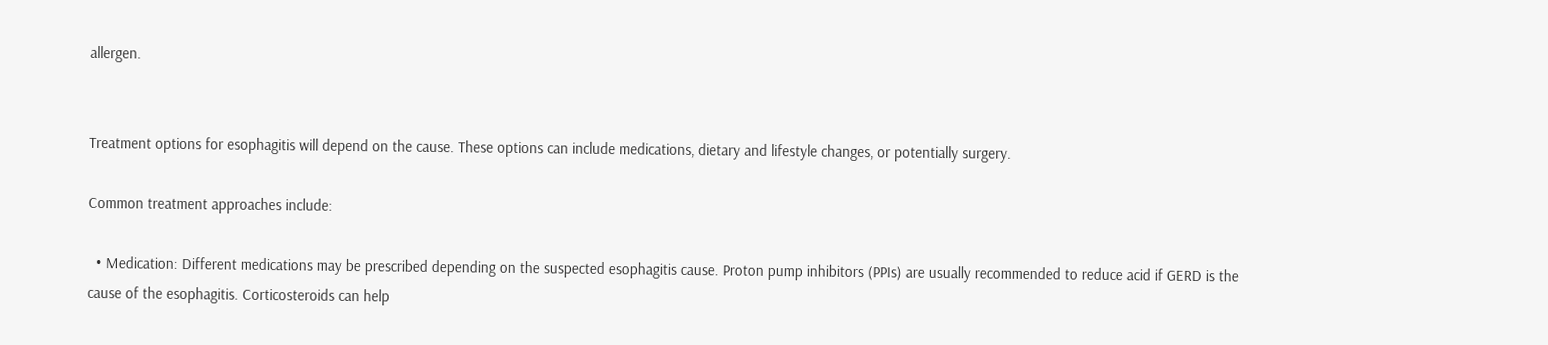allergen.


Treatment options for esophagitis will depend on the cause. These options can include medications, dietary and lifestyle changes, or potentially surgery.

Common treatment approaches include:

  • Medication: Different medications may be prescribed depending on the suspected esophagitis cause. Proton pump inhibitors (PPIs) are usually recommended to reduce acid if GERD is the cause of the esophagitis. Corticosteroids can help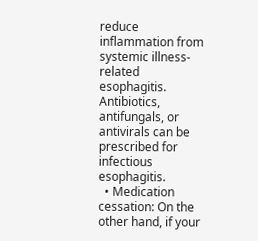reduce inflammation from systemic illness-related esophagitis. Antibiotics, antifungals, or antivirals can be prescribed for infectious esophagitis.
  • Medication cessation: On the other hand, if your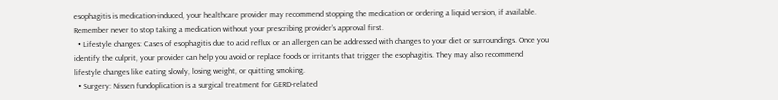esophagitis is medication-induced, your healthcare provider may recommend stopping the medication or ordering a liquid version, if available. Remember never to stop taking a medication without your prescribing provider’s approval first.
  • Lifestyle changes: Cases of esophagitis due to acid reflux or an allergen can be addressed with changes to your diet or surroundings. Once you identify the culprit, your provider can help you avoid or replace foods or irritants that trigger the esophagitis. They may also recommend lifestyle changes like eating slowly, losing weight, or quitting smoking.
  • Surgery: Nissen fundoplication is a surgical treatment for GERD-related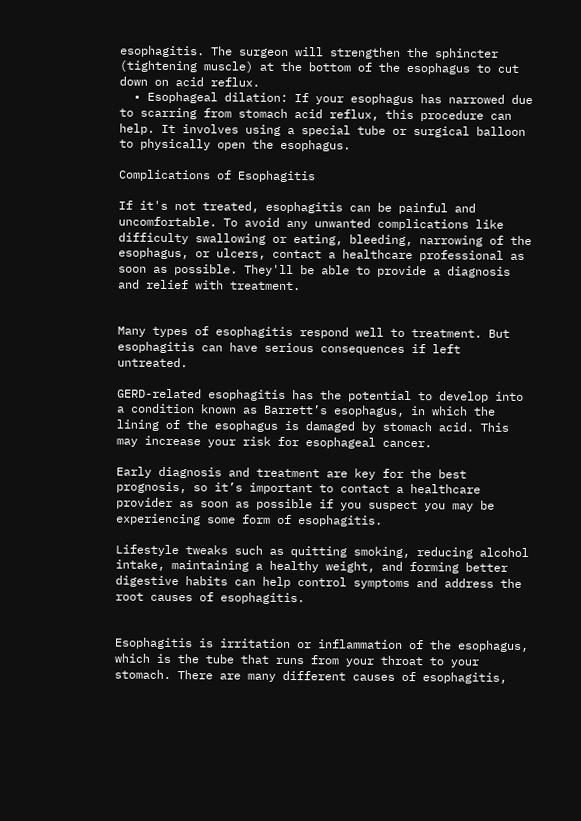esophagitis. The surgeon will strengthen the sphincter (tightening muscle) at the bottom of the esophagus to cut down on acid reflux.
  • Esophageal dilation: If your esophagus has narrowed due to scarring from stomach acid reflux, this procedure can help. It involves using a special tube or surgical balloon to physically open the esophagus.

Complications of Esophagitis

If it's not treated, esophagitis can be painful and uncomfortable. To avoid any unwanted complications like difficulty swallowing or eating, bleeding, narrowing of the esophagus, or ulcers, contact a healthcare professional as soon as possible. They'll be able to provide a diagnosis and relief with treatment.


Many types of esophagitis respond well to treatment. But esophagitis can have serious consequences if left untreated.

GERD-related esophagitis has the potential to develop into a condition known as Barrett’s esophagus, in which the lining of the esophagus is damaged by stomach acid. This may increase your risk for esophageal cancer.

Early diagnosis and treatment are key for the best prognosis, so it’s important to contact a healthcare provider as soon as possible if you suspect you may be experiencing some form of esophagitis.

Lifestyle tweaks such as quitting smoking, reducing alcohol intake, maintaining a healthy weight, and forming better digestive habits can help control symptoms and address the root causes of esophagitis.


Esophagitis is irritation or inflammation of the esophagus, which is the tube that runs from your throat to your stomach. There are many different causes of esophagitis,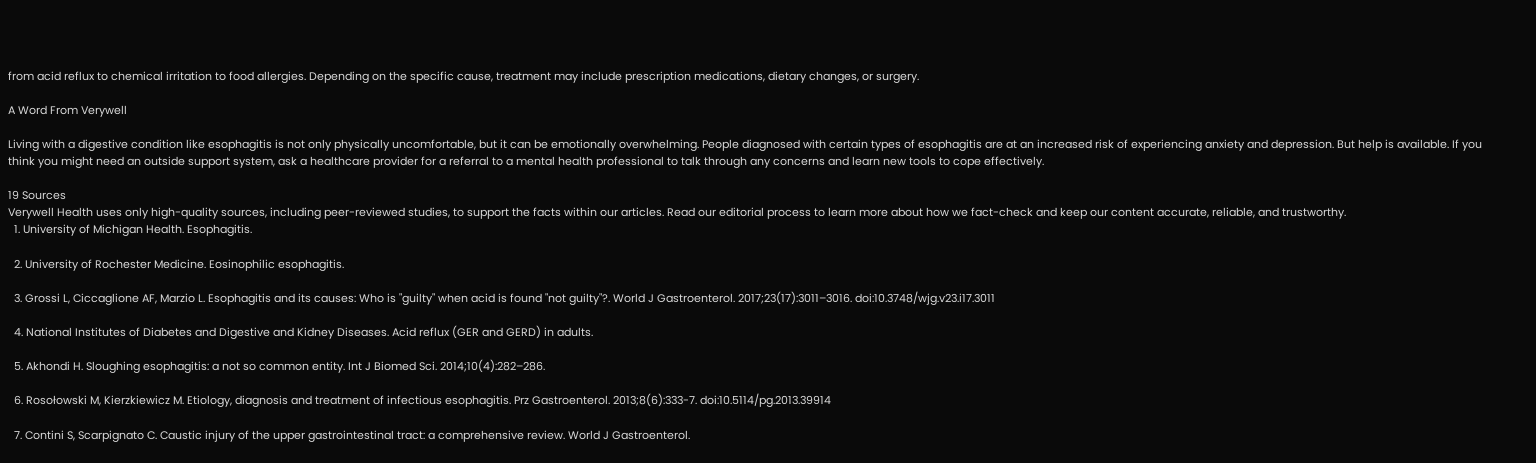from acid reflux to chemical irritation to food allergies. Depending on the specific cause, treatment may include prescription medications, dietary changes, or surgery.

A Word From Verywell

Living with a digestive condition like esophagitis is not only physically uncomfortable, but it can be emotionally overwhelming. People diagnosed with certain types of esophagitis are at an increased risk of experiencing anxiety and depression. But help is available. If you think you might need an outside support system, ask a healthcare provider for a referral to a mental health professional to talk through any concerns and learn new tools to cope effectively.

19 Sources
Verywell Health uses only high-quality sources, including peer-reviewed studies, to support the facts within our articles. Read our editorial process to learn more about how we fact-check and keep our content accurate, reliable, and trustworthy.
  1. University of Michigan Health. Esophagitis.

  2. University of Rochester Medicine. Eosinophilic esophagitis.

  3. Grossi L, Ciccaglione AF, Marzio L. Esophagitis and its causes: Who is "guilty" when acid is found "not guilty"?. World J Gastroenterol. 2017;23(17):3011–3016. doi:10.3748/wjg.v23.i17.3011

  4. National Institutes of Diabetes and Digestive and Kidney Diseases. Acid reflux (GER and GERD) in adults.

  5. Akhondi H. Sloughing esophagitis: a not so common entity. Int J Biomed Sci. 2014;10(4):282–286.

  6. Rosołowski M, Kierzkiewicz M. Etiology, diagnosis and treatment of infectious esophagitis. Prz Gastroenterol. 2013;8(6):333-7. doi:10.5114/pg.2013.39914

  7. Contini S, Scarpignato C. Caustic injury of the upper gastrointestinal tract: a comprehensive review. World J Gastroenterol.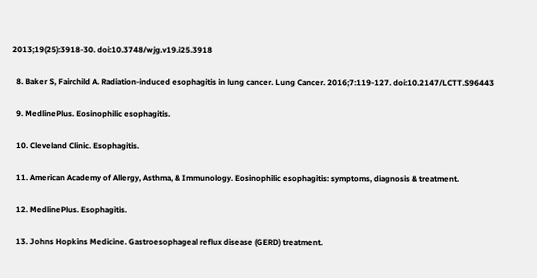2013;19(25):3918-30. doi:10.3748/wjg.v19.i25.3918

  8. Baker S, Fairchild A. Radiation-induced esophagitis in lung cancer. Lung Cancer. 2016;7:119-127. doi:10.2147/LCTT.S96443

  9. MedlinePlus. Eosinophilic esophagitis.

  10. Cleveland Clinic. Esophagitis.

  11. American Academy of Allergy, Asthma, & Immunology. Eosinophilic esophagitis: symptoms, diagnosis & treatment.

  12. MedlinePlus. Esophagitis.

  13. Johns Hopkins Medicine. Gastroesophageal reflux disease (GERD) treatment.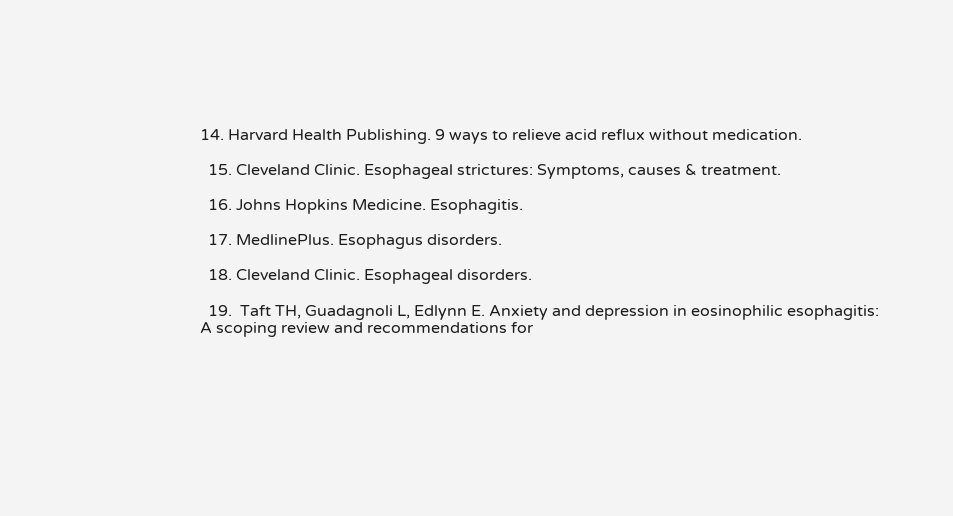14. Harvard Health Publishing. 9 ways to relieve acid reflux without medication.

  15. Cleveland Clinic. Esophageal strictures: Symptoms, causes & treatment.

  16. Johns Hopkins Medicine. Esophagitis.

  17. MedlinePlus. Esophagus disorders.

  18. Cleveland Clinic. Esophageal disorders.

  19.  Taft TH, Guadagnoli L, Edlynn E. Anxiety and depression in eosinophilic esophagitis: A scoping review and recommendations for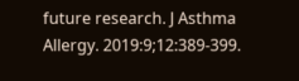future research. J Asthma Allergy. 2019:9;12:389-399.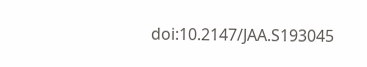doi:10.2147/JAA.S193045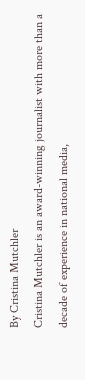By Cristina Mutchler
Cristina Mutchler is an award-winning journalist with more than a decade of experience in national media,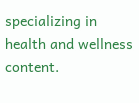specializing in health and wellness content.